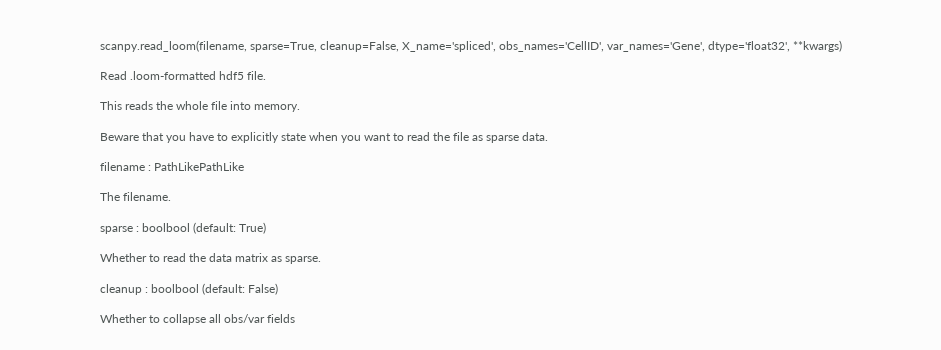scanpy.read_loom(filename, sparse=True, cleanup=False, X_name='spliced', obs_names='CellID', var_names='Gene', dtype='float32', **kwargs)

Read .loom-formatted hdf5 file.

This reads the whole file into memory.

Beware that you have to explicitly state when you want to read the file as sparse data.

filename : PathLikePathLike

The filename.

sparse : boolbool (default: True)

Whether to read the data matrix as sparse.

cleanup : boolbool (default: False)

Whether to collapse all obs/var fields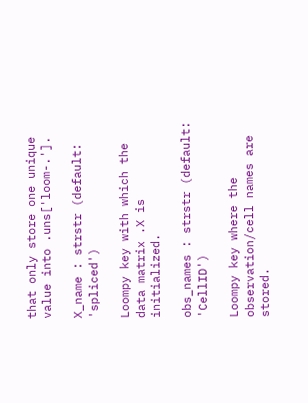that only store one unique value into .uns['loom-.'].

X_name : strstr (default: 'spliced')

Loompy key with which the data matrix .X is initialized.

obs_names : strstr (default: 'CellID')

Loompy key where the observation/cell names are stored.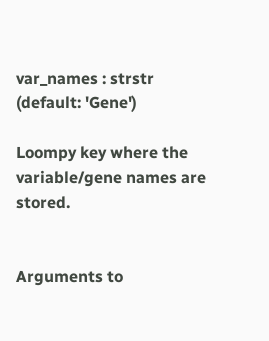var_names : strstr (default: 'Gene')

Loompy key where the variable/gene names are stored.


Arguments to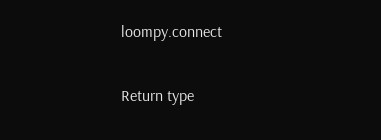loompy.connect

Return type